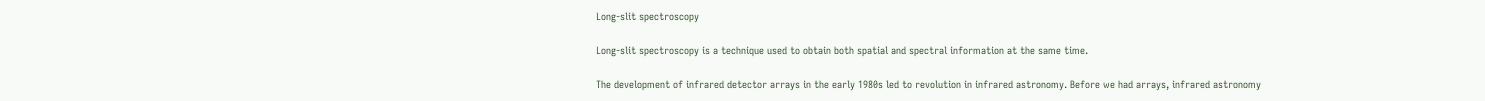Long-slit spectroscopy

Long-slit spectroscopy is a technique used to obtain both spatial and spectral information at the same time.

The development of infrared detector arrays in the early 1980s led to revolution in infrared astronomy. Before we had arrays, infrared astronomy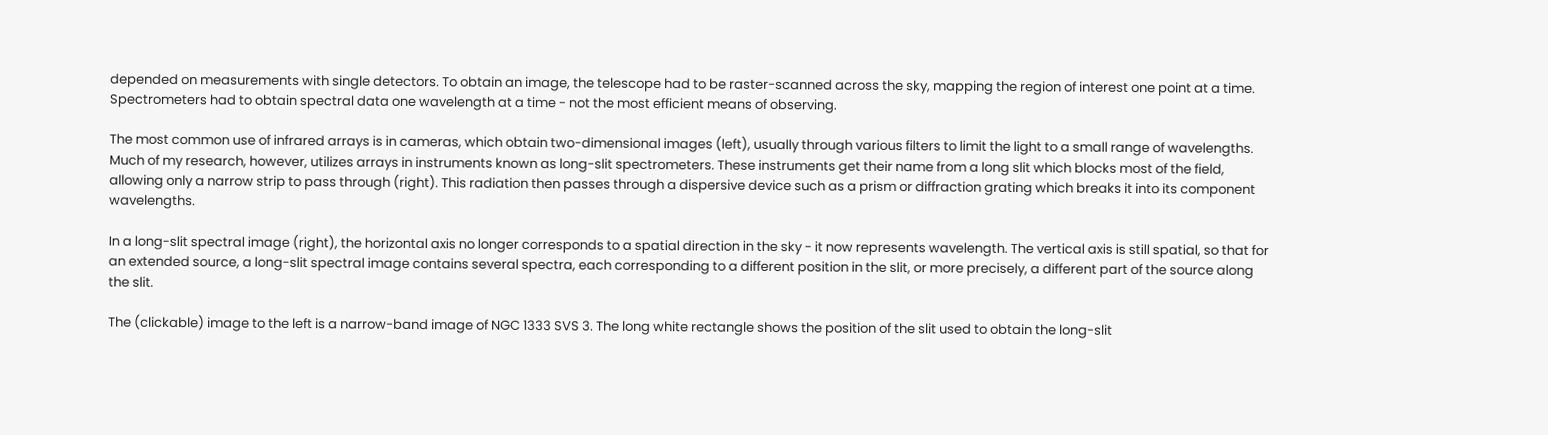depended on measurements with single detectors. To obtain an image, the telescope had to be raster-scanned across the sky, mapping the region of interest one point at a time. Spectrometers had to obtain spectral data one wavelength at a time - not the most efficient means of observing.

The most common use of infrared arrays is in cameras, which obtain two-dimensional images (left), usually through various filters to limit the light to a small range of wavelengths. Much of my research, however, utilizes arrays in instruments known as long-slit spectrometers. These instruments get their name from a long slit which blocks most of the field, allowing only a narrow strip to pass through (right). This radiation then passes through a dispersive device such as a prism or diffraction grating which breaks it into its component wavelengths.

In a long-slit spectral image (right), the horizontal axis no longer corresponds to a spatial direction in the sky - it now represents wavelength. The vertical axis is still spatial, so that for an extended source, a long-slit spectral image contains several spectra, each corresponding to a different position in the slit, or more precisely, a different part of the source along the slit.

The (clickable) image to the left is a narrow-band image of NGC 1333 SVS 3. The long white rectangle shows the position of the slit used to obtain the long-slit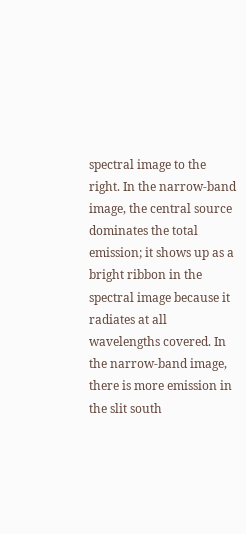spectral image to the right. In the narrow-band image, the central source dominates the total emission; it shows up as a bright ribbon in the spectral image because it radiates at all wavelengths covered. In the narrow-band image, there is more emission in the slit south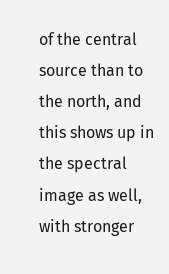of the central source than to the north, and this shows up in the spectral image as well, with stronger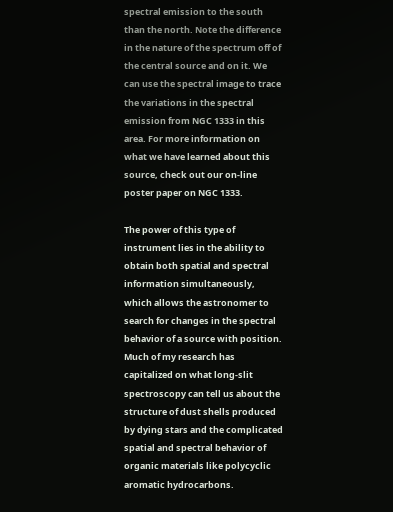spectral emission to the south than the north. Note the difference in the nature of the spectrum off of the central source and on it. We can use the spectral image to trace the variations in the spectral emission from NGC 1333 in this area. For more information on what we have learned about this source, check out our on-line poster paper on NGC 1333.

The power of this type of instrument lies in the ability to obtain both spatial and spectral information simultaneously, which allows the astronomer to search for changes in the spectral behavior of a source with position. Much of my research has capitalized on what long-slit spectroscopy can tell us about the structure of dust shells produced by dying stars and the complicated spatial and spectral behavior of organic materials like polycyclic aromatic hydrocarbons.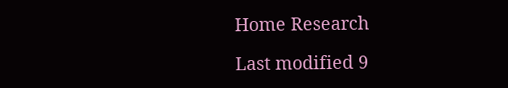Home Research

Last modified 9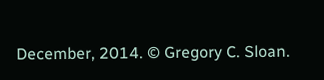December, 2014. © Gregory C. Sloan.